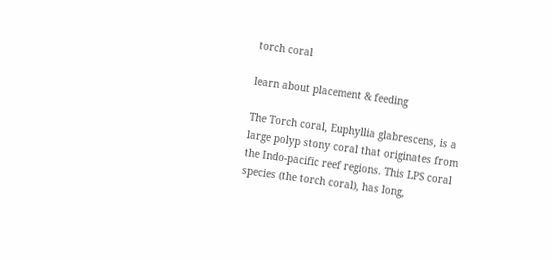torch coral

learn about placement & feeding

The Torch coral, Euphyllia glabrescens, is a large polyp stony coral that originates from the Indo-pacific reef regions. This LPS coral species (the torch coral), has long,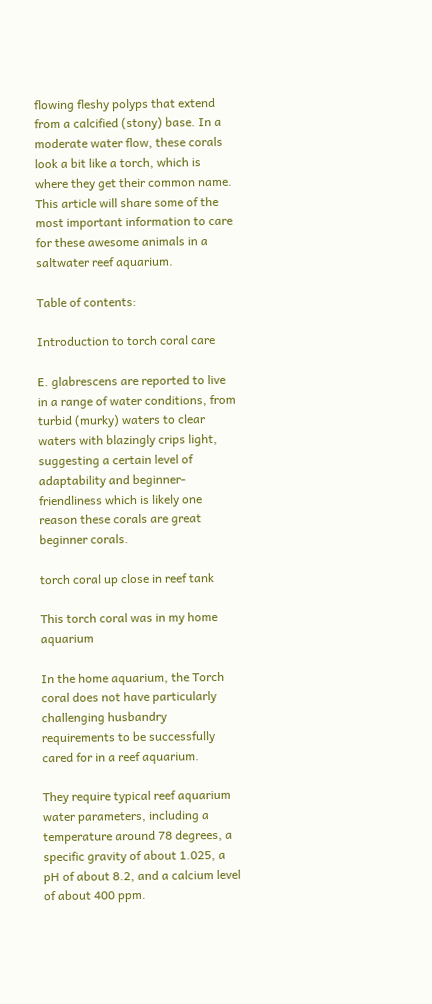flowing fleshy polyps that extend from a calcified (stony) base. In a moderate water flow, these corals look a bit like a torch, which is where they get their common name. This article will share some of the most important information to care for these awesome animals in a saltwater reef aquarium.

Table of contents:

Introduction to torch coral care

E. glabrescens are reported to live in a range of water conditions, from turbid (murky) waters to clear waters with blazingly crips light, suggesting a certain level of adaptability and beginner-friendliness which is likely one reason these corals are great beginner corals.

torch coral up close in reef tank

This torch coral was in my home aquarium

In the home aquarium, the Torch coral does not have particularly challenging husbandry requirements to be successfully cared for in a reef aquarium.

They require typical reef aquarium water parameters, including a temperature around 78 degrees, a specific gravity of about 1.025, a pH of about 8.2, and a calcium level of about 400 ppm.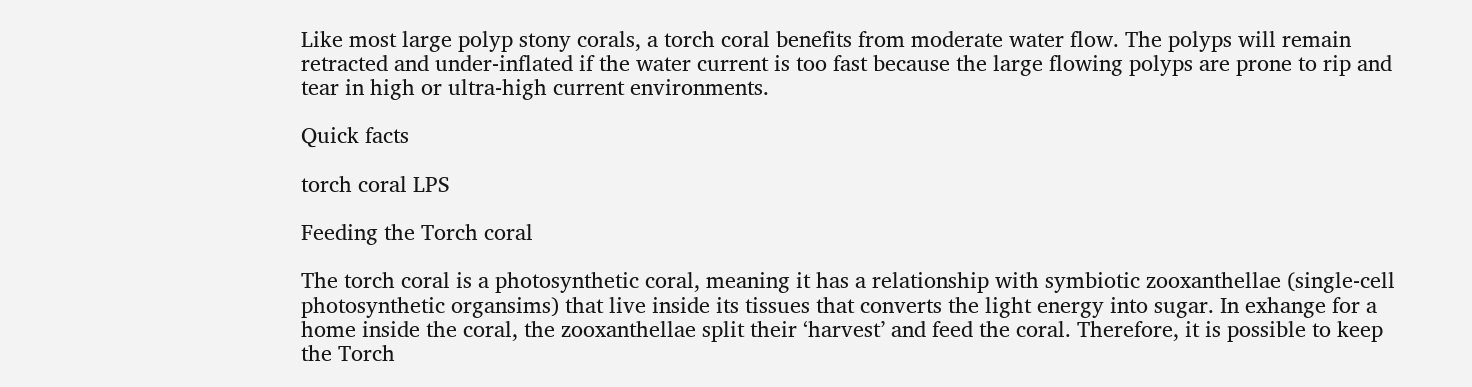Like most large polyp stony corals, a torch coral benefits from moderate water flow. The polyps will remain retracted and under-inflated if the water current is too fast because the large flowing polyps are prone to rip and tear in high or ultra-high current environments.

Quick facts

torch coral LPS

Feeding the Torch coral

The torch coral is a photosynthetic coral, meaning it has a relationship with symbiotic zooxanthellae (single-cell photosynthetic organsims) that live inside its tissues that converts the light energy into sugar. In exhange for a home inside the coral, the zooxanthellae split their ‘harvest’ and feed the coral. Therefore, it is possible to keep the Torch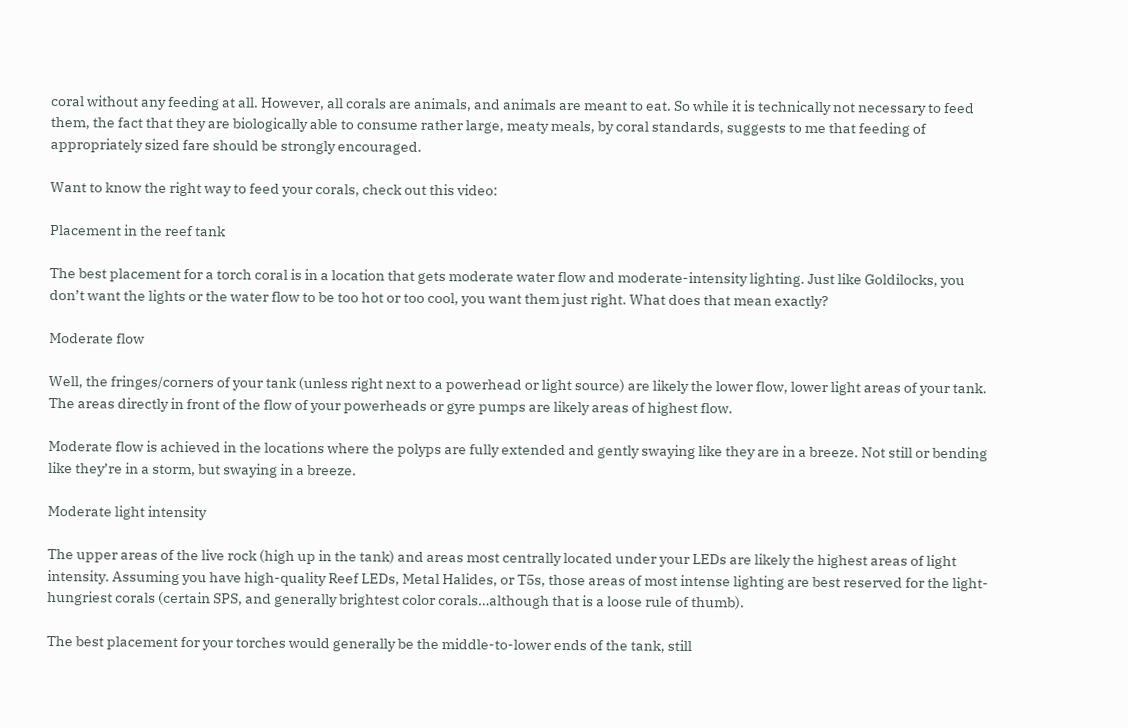coral without any feeding at all. However, all corals are animals, and animals are meant to eat. So while it is technically not necessary to feed them, the fact that they are biologically able to consume rather large, meaty meals, by coral standards, suggests to me that feeding of appropriately sized fare should be strongly encouraged.

Want to know the right way to feed your corals, check out this video:

Placement in the reef tank

The best placement for a torch coral is in a location that gets moderate water flow and moderate-intensity lighting. Just like Goldilocks, you don’t want the lights or the water flow to be too hot or too cool, you want them just right. What does that mean exactly?

Moderate flow

Well, the fringes/corners of your tank (unless right next to a powerhead or light source) are likely the lower flow, lower light areas of your tank. The areas directly in front of the flow of your powerheads or gyre pumps are likely areas of highest flow.

Moderate flow is achieved in the locations where the polyps are fully extended and gently swaying like they are in a breeze. Not still or bending like they’re in a storm, but swaying in a breeze.

Moderate light intensity

The upper areas of the live rock (high up in the tank) and areas most centrally located under your LEDs are likely the highest areas of light intensity. Assuming you have high-quality Reef LEDs, Metal Halides, or T5s, those areas of most intense lighting are best reserved for the light-hungriest corals (certain SPS, and generally brightest color corals…although that is a loose rule of thumb).

The best placement for your torches would generally be the middle-to-lower ends of the tank, still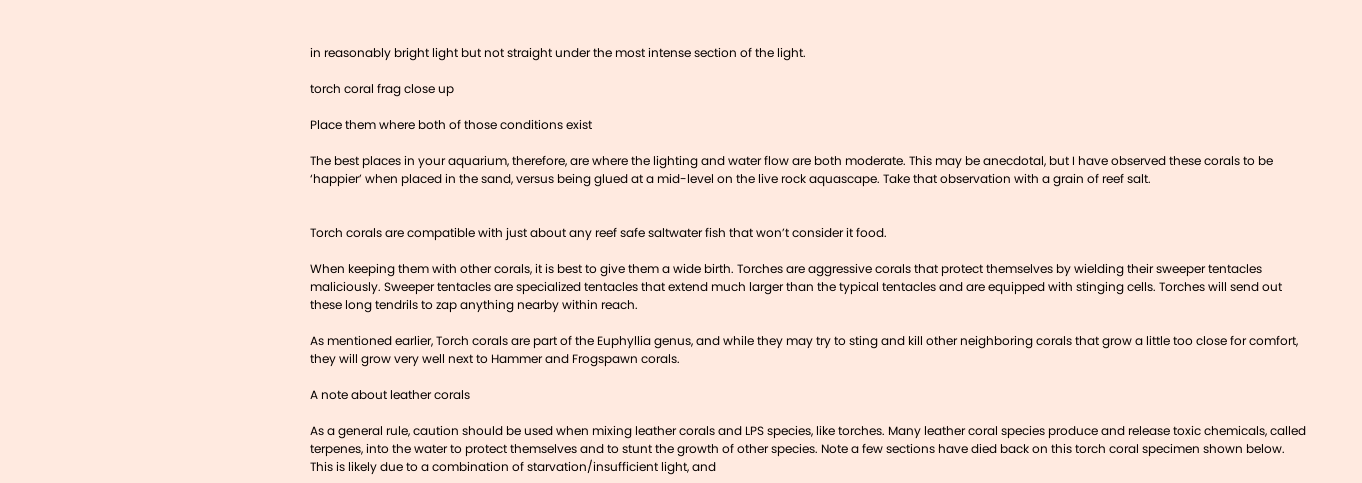in reasonably bright light but not straight under the most intense section of the light.

torch coral frag close up

Place them where both of those conditions exist

The best places in your aquarium, therefore, are where the lighting and water flow are both moderate. This may be anecdotal, but I have observed these corals to be ‘happier’ when placed in the sand, versus being glued at a mid-level on the live rock aquascape. Take that observation with a grain of reef salt.


Torch corals are compatible with just about any reef safe saltwater fish that won’t consider it food.

When keeping them with other corals, it is best to give them a wide birth. Torches are aggressive corals that protect themselves by wielding their sweeper tentacles maliciously. Sweeper tentacles are specialized tentacles that extend much larger than the typical tentacles and are equipped with stinging cells. Torches will send out these long tendrils to zap anything nearby within reach.

As mentioned earlier, Torch corals are part of the Euphyllia genus, and while they may try to sting and kill other neighboring corals that grow a little too close for comfort, they will grow very well next to Hammer and Frogspawn corals.

A note about leather corals

As a general rule, caution should be used when mixing leather corals and LPS species, like torches. Many leather coral species produce and release toxic chemicals, called terpenes, into the water to protect themselves and to stunt the growth of other species. Note a few sections have died back on this torch coral specimen shown below. This is likely due to a combination of starvation/insufficient light, and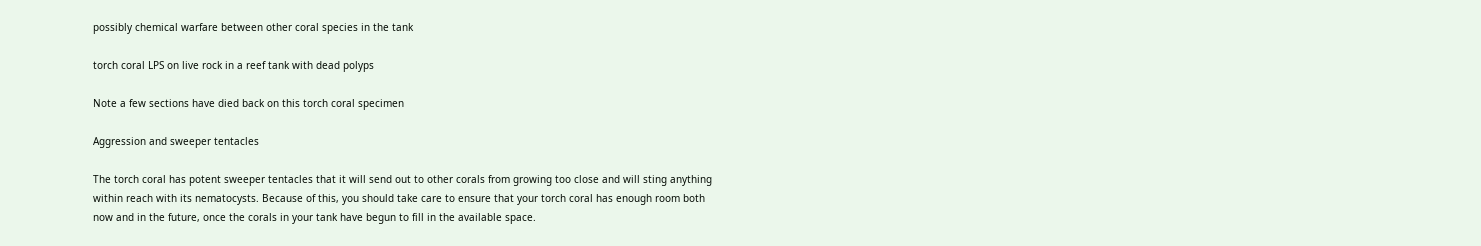possibly chemical warfare between other coral species in the tank

torch coral LPS on live rock in a reef tank with dead polyps

Note a few sections have died back on this torch coral specimen

Aggression and sweeper tentacles

The torch coral has potent sweeper tentacles that it will send out to other corals from growing too close and will sting anything within reach with its nematocysts. Because of this, you should take care to ensure that your torch coral has enough room both now and in the future, once the corals in your tank have begun to fill in the available space.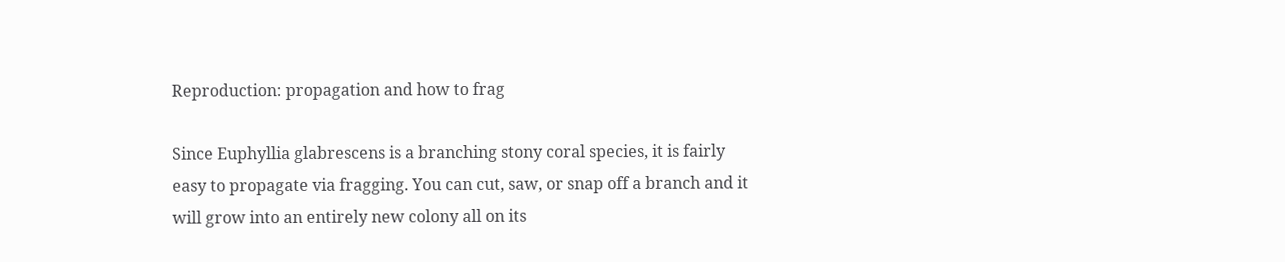Reproduction: propagation and how to frag

Since Euphyllia glabrescens is a branching stony coral species, it is fairly easy to propagate via fragging. You can cut, saw, or snap off a branch and it will grow into an entirely new colony all on its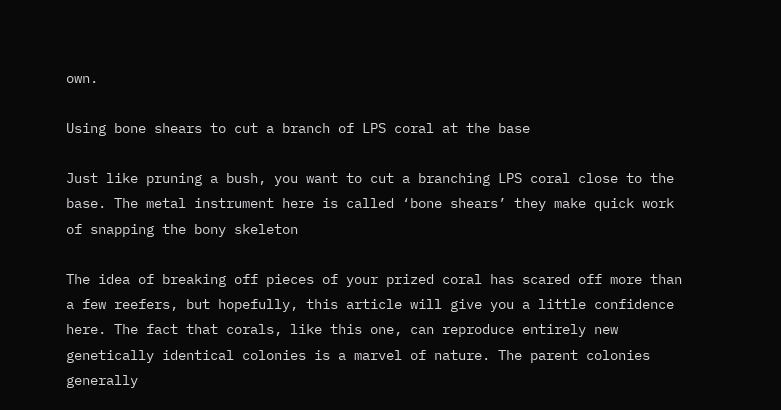own.

Using bone shears to cut a branch of LPS coral at the base

Just like pruning a bush, you want to cut a branching LPS coral close to the base. The metal instrument here is called ‘bone shears’ they make quick work of snapping the bony skeleton

The idea of breaking off pieces of your prized coral has scared off more than a few reefers, but hopefully, this article will give you a little confidence here. The fact that corals, like this one, can reproduce entirely new genetically identical colonies is a marvel of nature. The parent colonies generally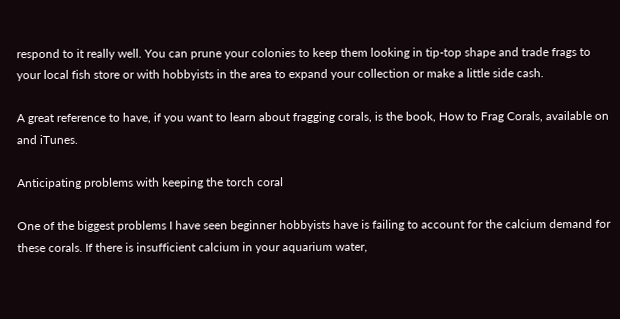respond to it really well. You can prune your colonies to keep them looking in tip-top shape and trade frags to your local fish store or with hobbyists in the area to expand your collection or make a little side cash.

A great reference to have, if you want to learn about fragging corals, is the book, How to Frag Corals, available on and iTunes.

Anticipating problems with keeping the torch coral

One of the biggest problems I have seen beginner hobbyists have is failing to account for the calcium demand for these corals. If there is insufficient calcium in your aquarium water,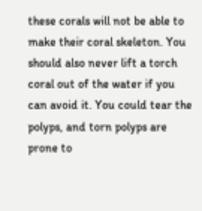these corals will not be able to make their coral skeleton. You should also never lift a torch coral out of the water if you can avoid it. You could tear the polyps, and torn polyps are prone to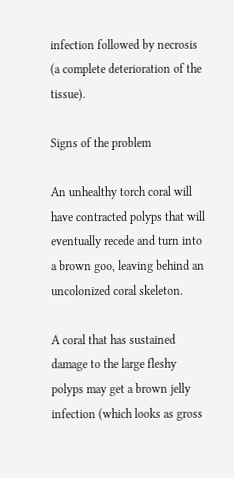infection followed by necrosis (a complete deterioration of the tissue).

Signs of the problem

An unhealthy torch coral will have contracted polyps that will eventually recede and turn into a brown goo, leaving behind an uncolonized coral skeleton.

A coral that has sustained damage to the large fleshy polyps may get a brown jelly infection (which looks as gross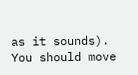as it sounds). You should move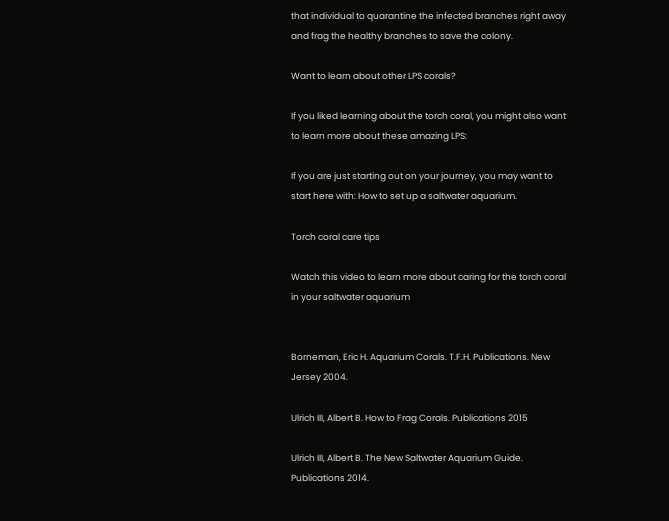that individual to quarantine the infected branches right away and frag the healthy branches to save the colony.

Want to learn about other LPS corals?

If you liked learning about the torch coral, you might also want to learn more about these amazing LPS:

If you are just starting out on your journey, you may want to start here with: How to set up a saltwater aquarium.

Torch coral care tips

Watch this video to learn more about caring for the torch coral in your saltwater aquarium


Borneman, Eric H. Aquarium Corals. T.F.H. Publications. New Jersey 2004.

Ulrich III, Albert B. How to Frag Corals. Publications 2015

Ulrich III, Albert B. The New Saltwater Aquarium Guide. Publications 2014.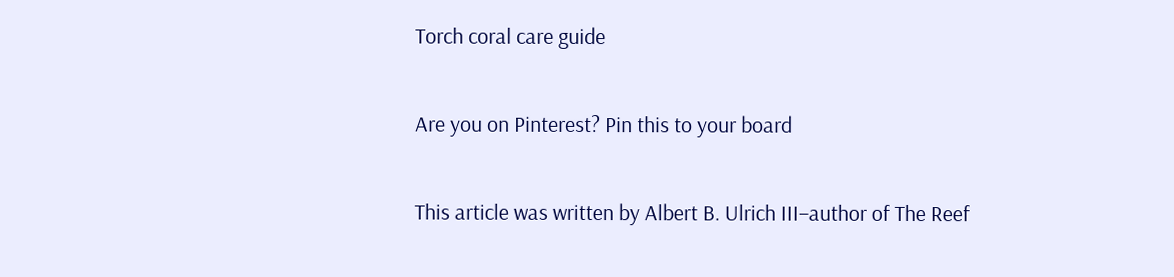Torch coral care guide

Are you on Pinterest? Pin this to your board

This article was written by Albert B. Ulrich III–author of The Reef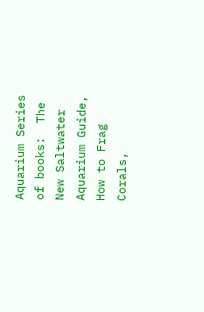Aquarium Series of books:  The New Saltwater Aquarium Guide, How to Frag Corals,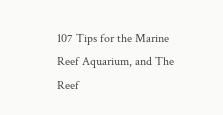107 Tips for the Marine Reef Aquarium, and The Reef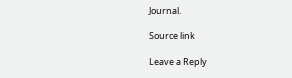Journal.

Source link

Leave a Reply